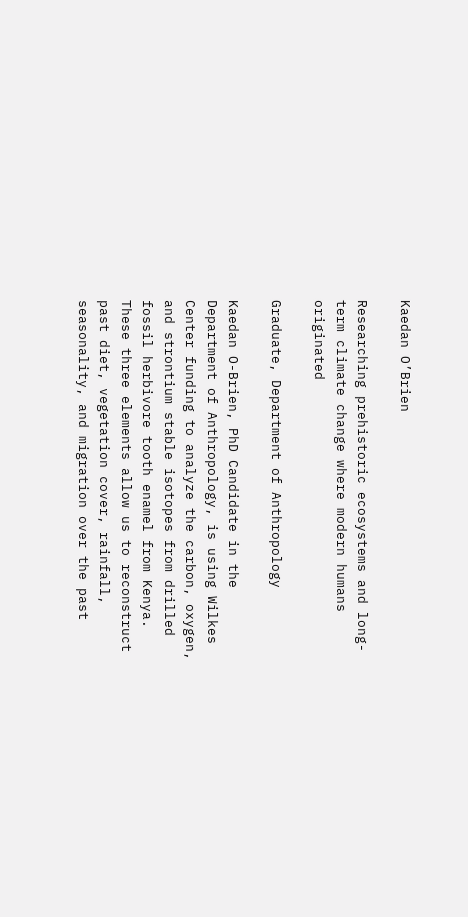Kaedan O’Brien

Researching prehistoric ecosystems and long-term climate change where modern humans originated

Graduate, Department of Anthropology

Kaedan O-Brien, PhD Candidate in the Department of Anthropology, is using Wilkes Center funding to analyze the carbon, oxygen, and strontium stable isotopes from drilled fossil herbivore tooth enamel from Kenya. These three elements allow us to reconstruct past diet, vegetation cover, rainfall, seasonality, and migration over the past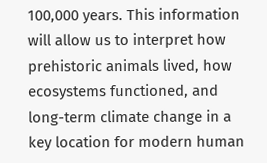100,000 years. This information will allow us to interpret how prehistoric animals lived, how ecosystems functioned, and long-term climate change in a key location for modern human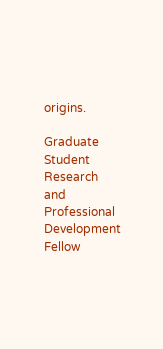origins.

Graduate Student Research and Professional Development Fellow